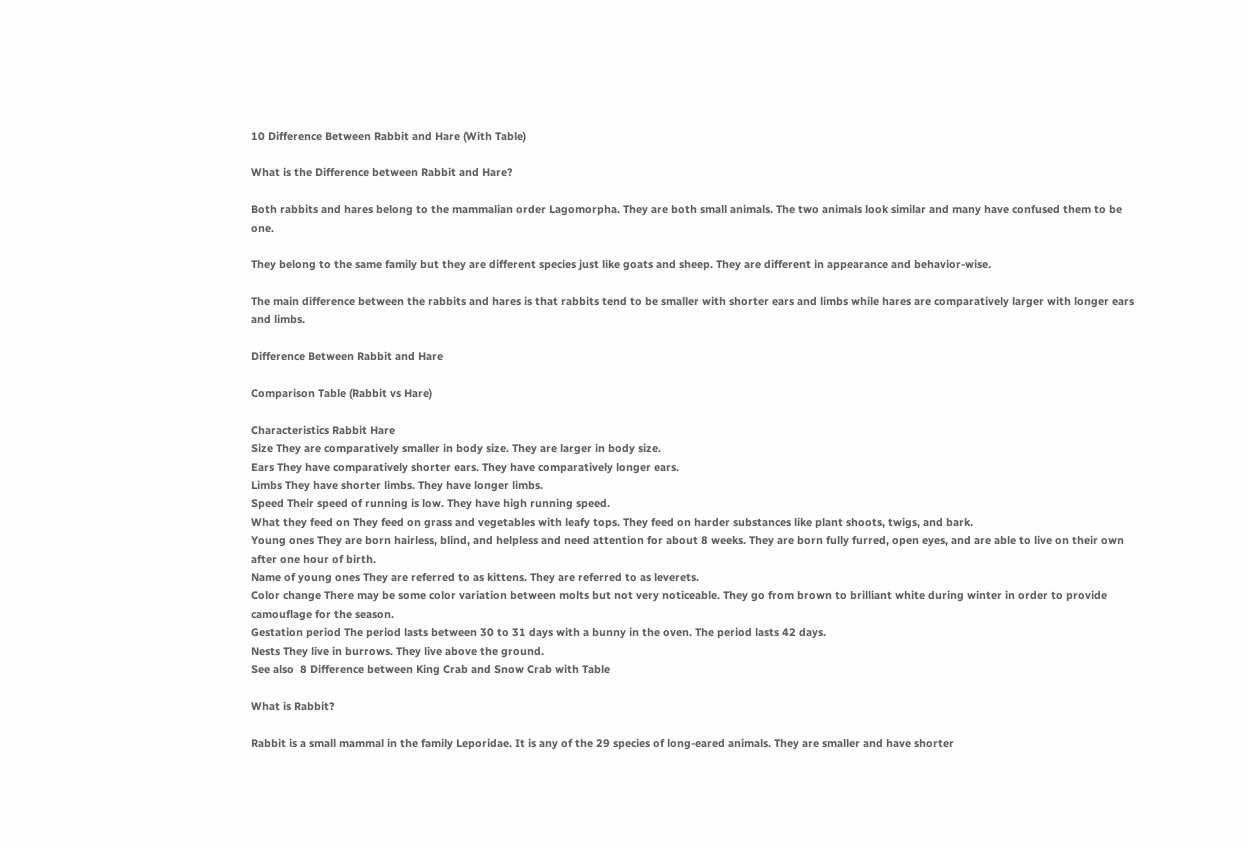10 Difference Between Rabbit and Hare (With Table)

What is the Difference between Rabbit and Hare?

Both rabbits and hares belong to the mammalian order Lagomorpha. They are both small animals. The two animals look similar and many have confused them to be one.

They belong to the same family but they are different species just like goats and sheep. They are different in appearance and behavior-wise.

The main difference between the rabbits and hares is that rabbits tend to be smaller with shorter ears and limbs while hares are comparatively larger with longer ears and limbs.

Difference Between Rabbit and Hare

Comparison Table (Rabbit vs Hare)

Characteristics Rabbit Hare
Size They are comparatively smaller in body size. They are larger in body size.
Ears They have comparatively shorter ears. They have comparatively longer ears.
Limbs They have shorter limbs. They have longer limbs.
Speed Their speed of running is low. They have high running speed.
What they feed on They feed on grass and vegetables with leafy tops. They feed on harder substances like plant shoots, twigs, and bark.
Young ones They are born hairless, blind, and helpless and need attention for about 8 weeks. They are born fully furred, open eyes, and are able to live on their own after one hour of birth.
Name of young ones They are referred to as kittens. They are referred to as leverets.
Color change There may be some color variation between molts but not very noticeable. They go from brown to brilliant white during winter in order to provide camouflage for the season.
Gestation period The period lasts between 30 to 31 days with a bunny in the oven. The period lasts 42 days.
Nests They live in burrows. They live above the ground.
See also  8 Difference between King Crab and Snow Crab with Table

What is Rabbit?

Rabbit is a small mammal in the family Leporidae. It is any of the 29 species of long-eared animals. They are smaller and have shorter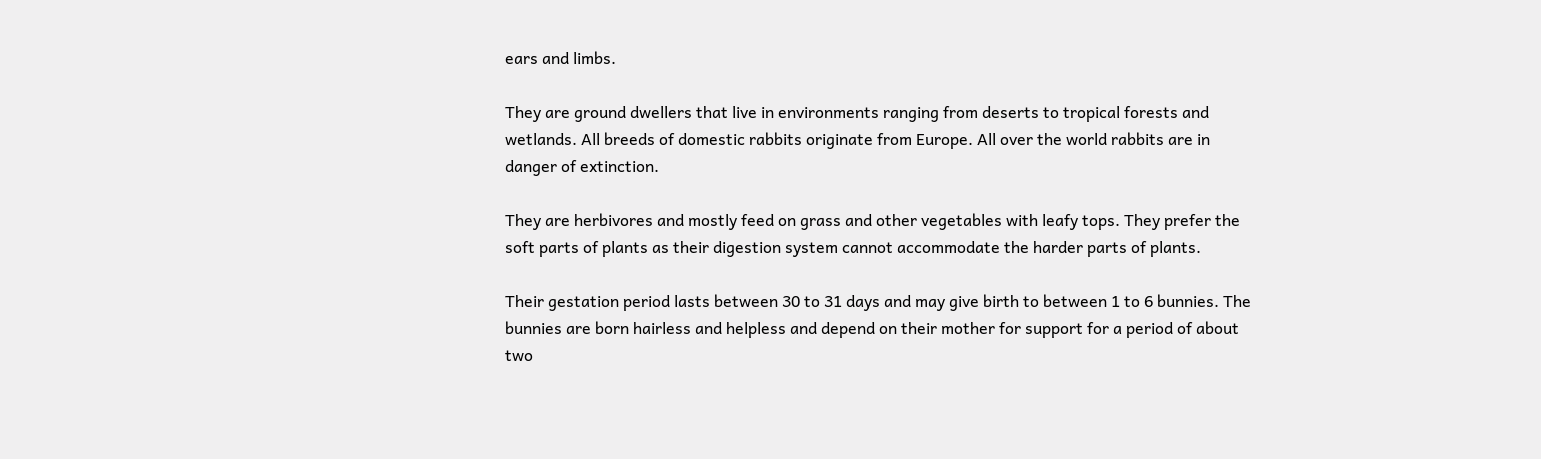ears and limbs.

They are ground dwellers that live in environments ranging from deserts to tropical forests and wetlands. All breeds of domestic rabbits originate from Europe. All over the world rabbits are in danger of extinction.

They are herbivores and mostly feed on grass and other vegetables with leafy tops. They prefer the soft parts of plants as their digestion system cannot accommodate the harder parts of plants.

Their gestation period lasts between 30 to 31 days and may give birth to between 1 to 6 bunnies. The bunnies are born hairless and helpless and depend on their mother for support for a period of about two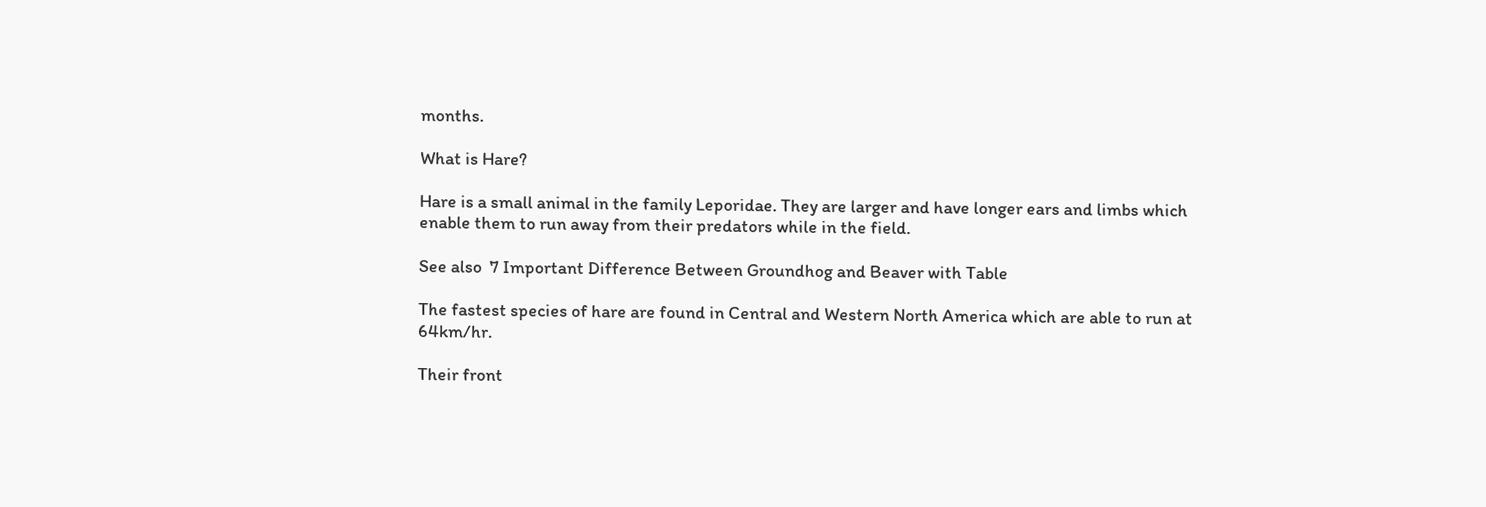months.

What is Hare?

Hare is a small animal in the family Leporidae. They are larger and have longer ears and limbs which enable them to run away from their predators while in the field.

See also  7 Important Difference Between Groundhog and Beaver with Table

The fastest species of hare are found in Central and Western North America which are able to run at 64km/hr.

Their front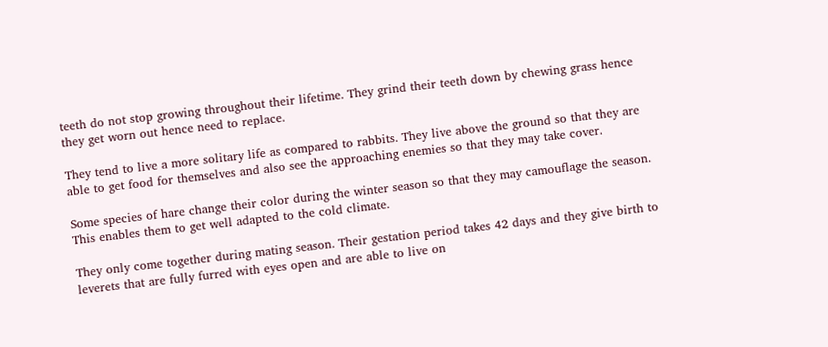teeth do not stop growing throughout their lifetime. They grind their teeth down by chewing grass hence they get worn out hence need to replace.

They tend to live a more solitary life as compared to rabbits. They live above the ground so that they are able to get food for themselves and also see the approaching enemies so that they may take cover.

Some species of hare change their color during the winter season so that they may camouflage the season. This enables them to get well adapted to the cold climate.

They only come together during mating season. Their gestation period takes 42 days and they give birth to leverets that are fully furred with eyes open and are able to live on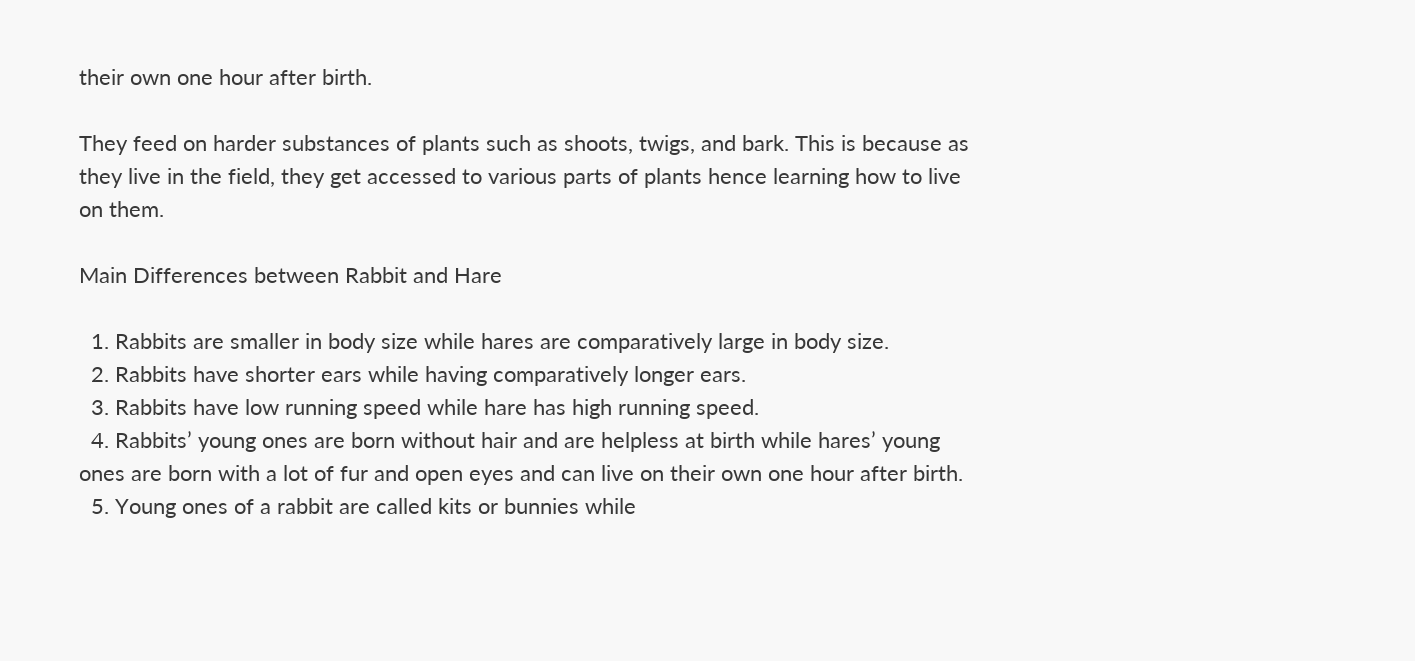their own one hour after birth.

They feed on harder substances of plants such as shoots, twigs, and bark. This is because as they live in the field, they get accessed to various parts of plants hence learning how to live on them.

Main Differences between Rabbit and Hare

  1. Rabbits are smaller in body size while hares are comparatively large in body size.
  2. Rabbits have shorter ears while having comparatively longer ears.
  3. Rabbits have low running speed while hare has high running speed.
  4. Rabbits’ young ones are born without hair and are helpless at birth while hares’ young ones are born with a lot of fur and open eyes and can live on their own one hour after birth.
  5. Young ones of a rabbit are called kits or bunnies while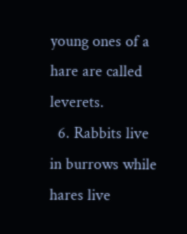young ones of a hare are called leverets.
  6. Rabbits live in burrows while hares live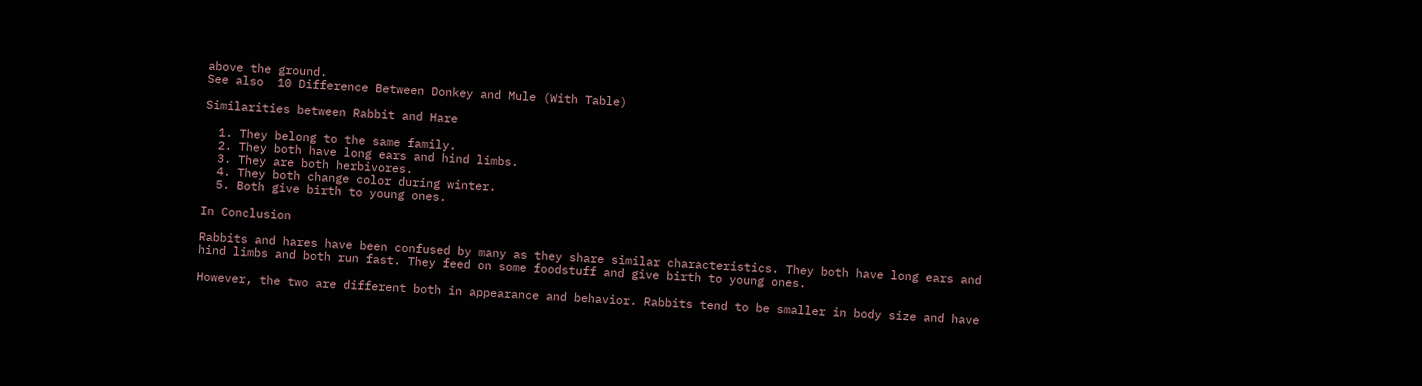above the ground.
See also  10 Difference Between Donkey and Mule (With Table)

Similarities between Rabbit and Hare

  1. They belong to the same family.
  2. They both have long ears and hind limbs.
  3. They are both herbivores.
  4. They both change color during winter.
  5. Both give birth to young ones.

In Conclusion

Rabbits and hares have been confused by many as they share similar characteristics. They both have long ears and hind limbs and both run fast. They feed on some foodstuff and give birth to young ones.

However, the two are different both in appearance and behavior. Rabbits tend to be smaller in body size and have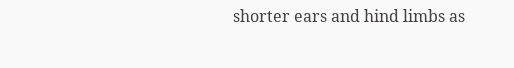shorter ears and hind limbs as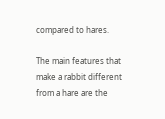compared to hares.

The main features that make a rabbit different from a hare are the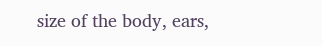size of the body, ears,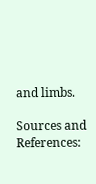and limbs.

Sources and References: